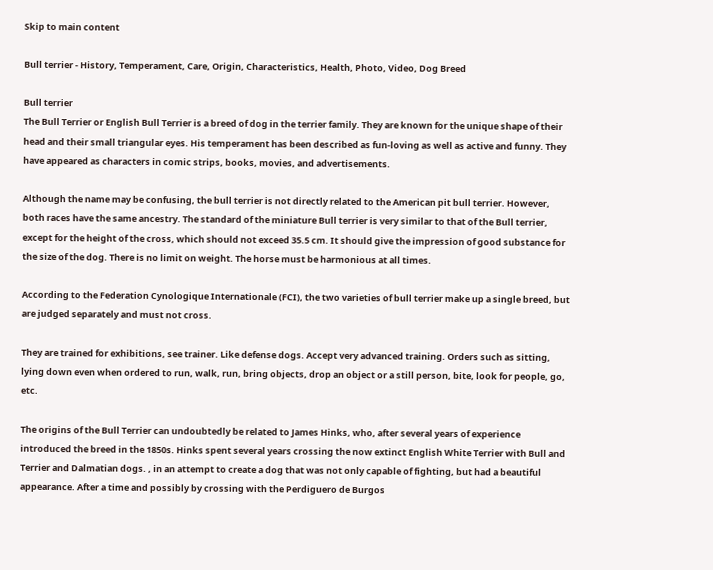Skip to main content

Bull terrier - History, Temperament, Care, Origin, Characteristics, Health, Photo, Video, Dog Breed

Bull terrier
The Bull Terrier or English Bull Terrier is a breed of dog in the terrier family. They are known for the unique shape of their head and their small triangular eyes. His temperament has been described as fun-loving as well as active and funny. They have appeared as characters in comic strips, books, movies, and advertisements.

Although the name may be confusing, the bull terrier is not directly related to the American pit bull terrier. However, both races have the same ancestry. The standard of the miniature Bull terrier is very similar to that of the Bull terrier, except for the height of the cross, which should not exceed 35.5 cm. It should give the impression of good substance for the size of the dog. There is no limit on weight. The horse must be harmonious at all times.

According to the Federation Cynologique Internationale (FCI), the two varieties of bull terrier make up a single breed, but are judged separately and must not cross.

They are trained for exhibitions, see trainer. Like defense dogs. Accept very advanced training. Orders such as sitting, lying down even when ordered to run, walk, run, bring objects, drop an object or a still person, bite, look for people, go, etc.

The origins of the Bull Terrier can undoubtedly be related to James Hinks, who, after several years of experience introduced the breed in the 1850s. Hinks spent several years crossing the now extinct English White Terrier with Bull and Terrier and Dalmatian dogs. , in an attempt to create a dog that was not only capable of fighting, but had a beautiful appearance. After a time and possibly by crossing with the Perdiguero de Burgos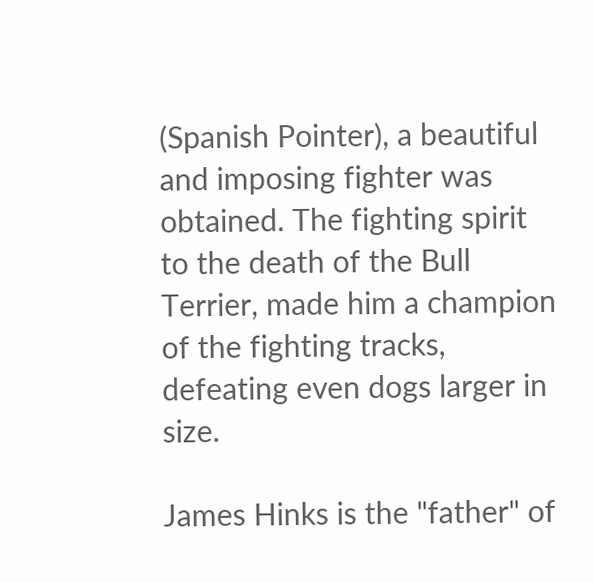(Spanish Pointer), a beautiful and imposing fighter was obtained. The fighting spirit to the death of the Bull Terrier, made him a champion of the fighting tracks, defeating even dogs larger in size.

James Hinks is the "father" of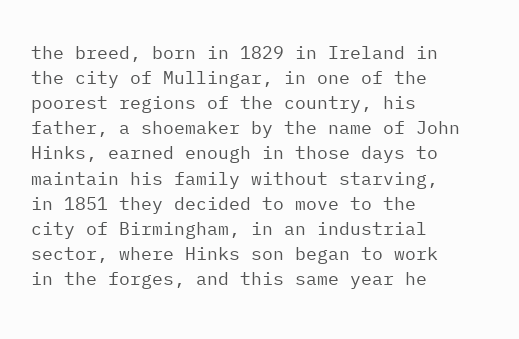the breed, born in 1829 in Ireland in the city of Mullingar, in one of the poorest regions of the country, his father, a shoemaker by the name of John Hinks, earned enough in those days to maintain his family without starving, in 1851 they decided to move to the city of Birmingham, in an industrial sector, where Hinks son began to work in the forges, and this same year he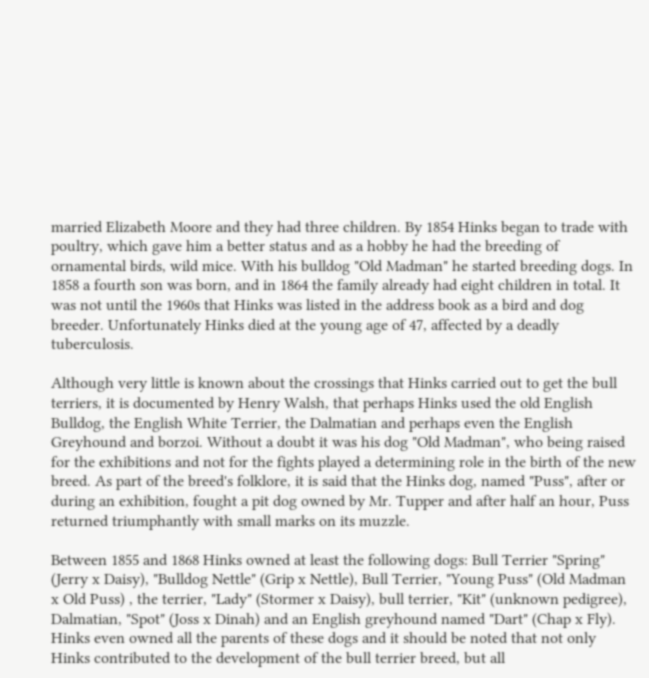married Elizabeth Moore and they had three children. By 1854 Hinks began to trade with poultry, which gave him a better status and as a hobby he had the breeding of ornamental birds, wild mice. With his bulldog "Old Madman" he started breeding dogs. In 1858 a fourth son was born, and in 1864 the family already had eight children in total. It was not until the 1960s that Hinks was listed in the address book as a bird and dog breeder. Unfortunately Hinks died at the young age of 47, affected by a deadly tuberculosis.

Although very little is known about the crossings that Hinks carried out to get the bull terriers, it is documented by Henry Walsh, that perhaps Hinks used the old English Bulldog, the English White Terrier, the Dalmatian and perhaps even the English Greyhound and borzoi. Without a doubt it was his dog "Old Madman", who being raised for the exhibitions and not for the fights played a determining role in the birth of the new breed. As part of the breed's folklore, it is said that the Hinks dog, named "Puss", after or during an exhibition, fought a pit dog owned by Mr. Tupper and after half an hour, Puss returned triumphantly with small marks on its muzzle.

Between 1855 and 1868 Hinks owned at least the following dogs: Bull Terrier "Spring" (Jerry x Daisy), "Bulldog Nettle" (Grip x Nettle), Bull Terrier, "Young Puss" (Old Madman x Old Puss) , the terrier, "Lady" (Stormer x Daisy), bull terrier, "Kit" (unknown pedigree), Dalmatian, "Spot" (Joss x Dinah) and an English greyhound named "Dart" (Chap x Fly). Hinks even owned all the parents of these dogs and it should be noted that not only Hinks contributed to the development of the bull terrier breed, but all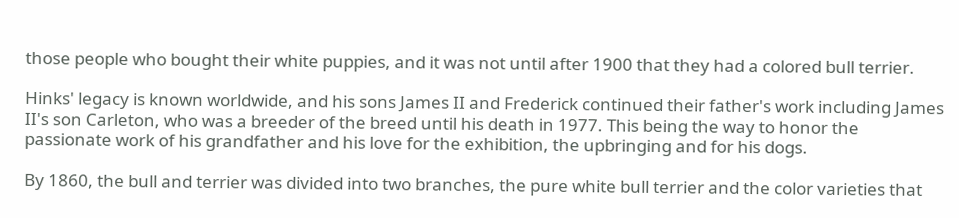those people who bought their white puppies, and it was not until after 1900 that they had a colored bull terrier.

Hinks' legacy is known worldwide, and his sons James II and Frederick continued their father's work including James II's son Carleton, who was a breeder of the breed until his death in 1977. This being the way to honor the passionate work of his grandfather and his love for the exhibition, the upbringing and for his dogs.

By 1860, the bull and terrier was divided into two branches, the pure white bull terrier and the color varieties that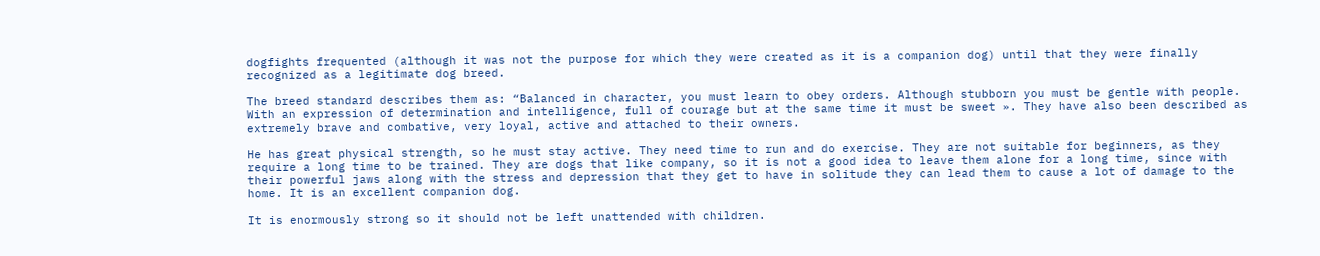dogfights frequented (although it was not the purpose for which they were created as it is a companion dog) until that they were finally recognized as a legitimate dog breed.

The breed standard describes them as: “Balanced in character, you must learn to obey orders. Although stubborn you must be gentle with people. With an expression of determination and intelligence, full of courage but at the same time it must be sweet ». They have also been described as extremely brave and combative, very loyal, active and attached to their owners.

He has great physical strength, so he must stay active. They need time to run and do exercise. They are not suitable for beginners, as they require a long time to be trained. They are dogs that like company, so it is not a good idea to leave them alone for a long time, since with their powerful jaws along with the stress and depression that they get to have in solitude they can lead them to cause a lot of damage to the home. It is an excellent companion dog.

It is enormously strong so it should not be left unattended with children.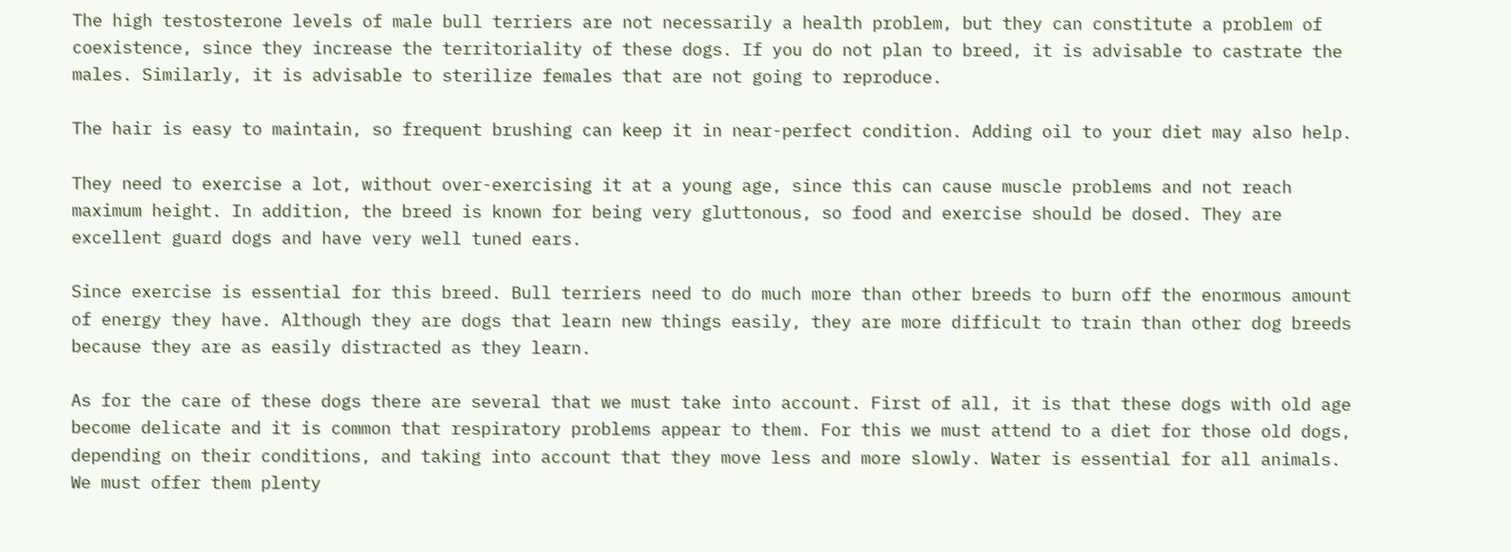The high testosterone levels of male bull terriers are not necessarily a health problem, but they can constitute a problem of coexistence, since they increase the territoriality of these dogs. If you do not plan to breed, it is advisable to castrate the males. Similarly, it is advisable to sterilize females that are not going to reproduce.

The hair is easy to maintain, so frequent brushing can keep it in near-perfect condition. Adding oil to your diet may also help.

They need to exercise a lot, without over-exercising it at a young age, since this can cause muscle problems and not reach maximum height. In addition, the breed is known for being very gluttonous, so food and exercise should be dosed. They are excellent guard dogs and have very well tuned ears.

Since exercise is essential for this breed. Bull terriers need to do much more than other breeds to burn off the enormous amount of energy they have. Although they are dogs that learn new things easily, they are more difficult to train than other dog breeds because they are as easily distracted as they learn.

As for the care of these dogs there are several that we must take into account. First of all, it is that these dogs with old age become delicate and it is common that respiratory problems appear to them. For this we must attend to a diet for those old dogs, depending on their conditions, and taking into account that they move less and more slowly. Water is essential for all animals. We must offer them plenty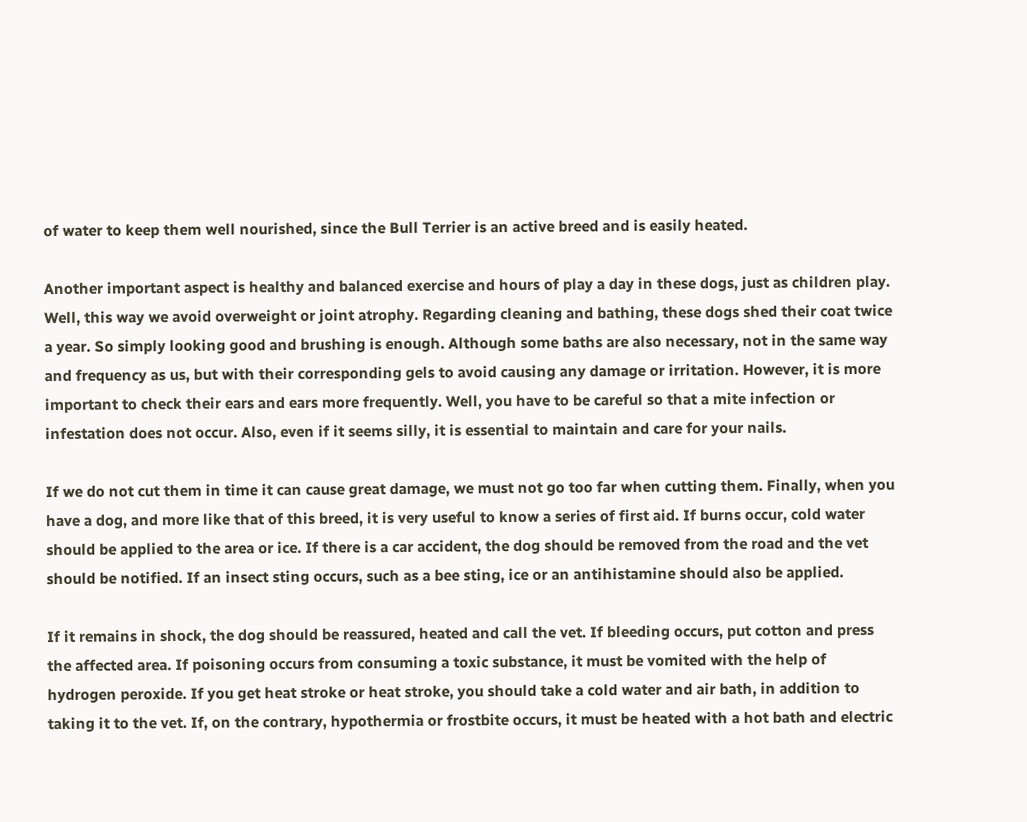of water to keep them well nourished, since the Bull Terrier is an active breed and is easily heated.

Another important aspect is healthy and balanced exercise and hours of play a day in these dogs, just as children play. Well, this way we avoid overweight or joint atrophy. Regarding cleaning and bathing, these dogs shed their coat twice a year. So simply looking good and brushing is enough. Although some baths are also necessary, not in the same way and frequency as us, but with their corresponding gels to avoid causing any damage or irritation. However, it is more important to check their ears and ears more frequently. Well, you have to be careful so that a mite infection or infestation does not occur. Also, even if it seems silly, it is essential to maintain and care for your nails.

If we do not cut them in time it can cause great damage, we must not go too far when cutting them. Finally, when you have a dog, and more like that of this breed, it is very useful to know a series of first aid. If burns occur, cold water should be applied to the area or ice. If there is a car accident, the dog should be removed from the road and the vet should be notified. If an insect sting occurs, such as a bee sting, ice or an antihistamine should also be applied.

If it remains in shock, the dog should be reassured, heated and call the vet. If bleeding occurs, put cotton and press the affected area. If poisoning occurs from consuming a toxic substance, it must be vomited with the help of hydrogen peroxide. If you get heat stroke or heat stroke, you should take a cold water and air bath, in addition to taking it to the vet. If, on the contrary, hypothermia or frostbite occurs, it must be heated with a hot bath and electric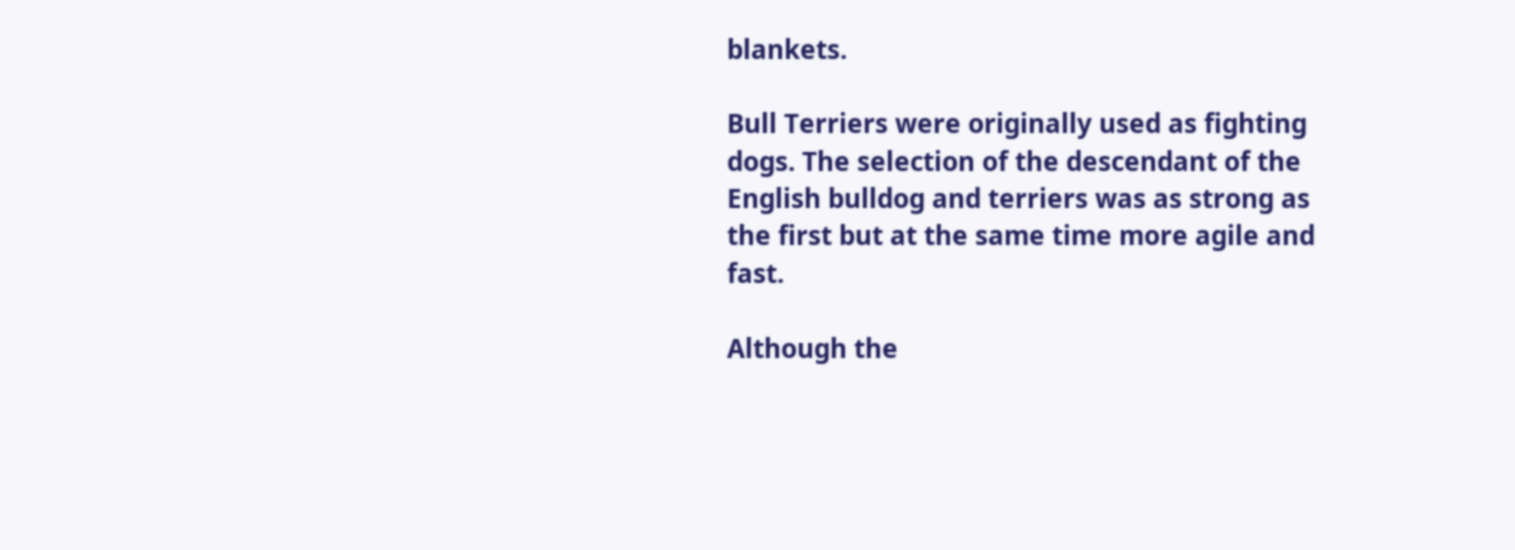blankets.

Bull Terriers were originally used as fighting dogs. The selection of the descendant of the English bulldog and terriers was as strong as the first but at the same time more agile and fast.

Although the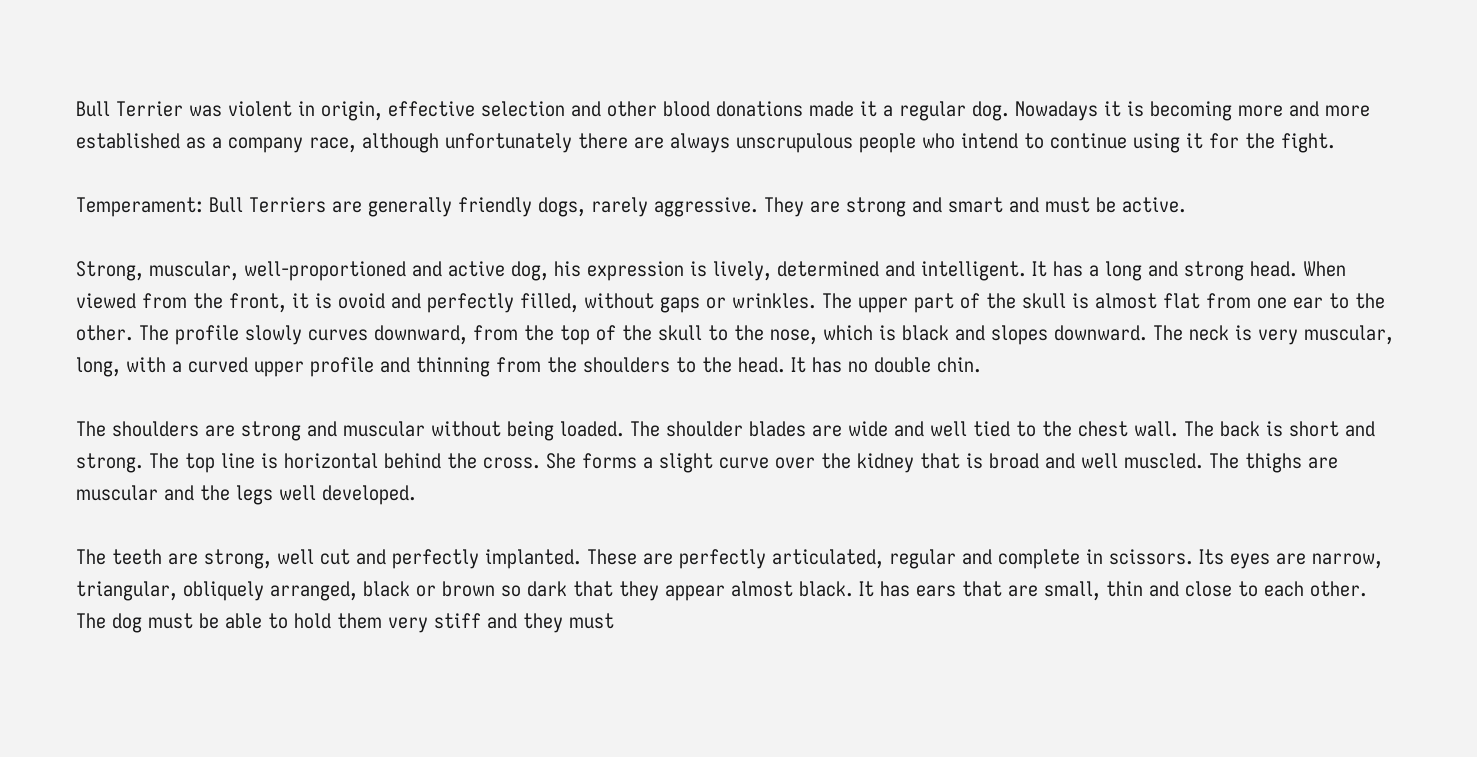Bull Terrier was violent in origin, effective selection and other blood donations made it a regular dog. Nowadays it is becoming more and more established as a company race, although unfortunately there are always unscrupulous people who intend to continue using it for the fight.

Temperament: Bull Terriers are generally friendly dogs, rarely aggressive. They are strong and smart and must be active.

Strong, muscular, well-proportioned and active dog, his expression is lively, determined and intelligent. It has a long and strong head. When viewed from the front, it is ovoid and perfectly filled, without gaps or wrinkles. The upper part of the skull is almost flat from one ear to the other. The profile slowly curves downward, from the top of the skull to the nose, which is black and slopes downward. The neck is very muscular, long, with a curved upper profile and thinning from the shoulders to the head. It has no double chin.

The shoulders are strong and muscular without being loaded. The shoulder blades are wide and well tied to the chest wall. The back is short and strong. The top line is horizontal behind the cross. She forms a slight curve over the kidney that is broad and well muscled. The thighs are muscular and the legs well developed.

The teeth are strong, well cut and perfectly implanted. These are perfectly articulated, regular and complete in scissors. Its eyes are narrow, triangular, obliquely arranged, black or brown so dark that they appear almost black. It has ears that are small, thin and close to each other. The dog must be able to hold them very stiff and they must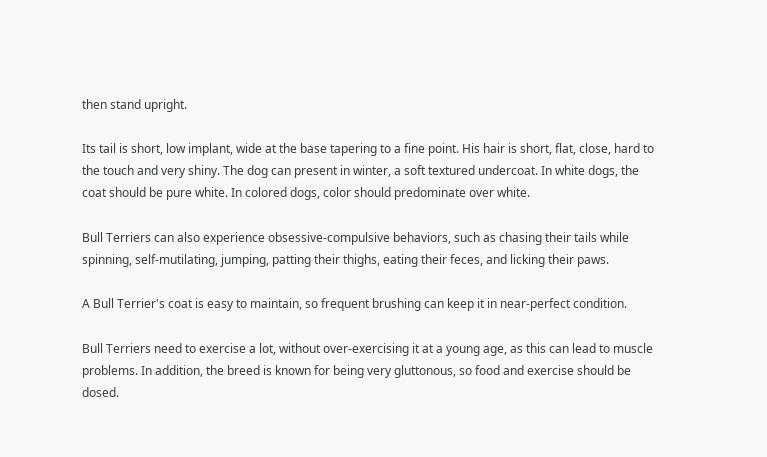then stand upright.

Its tail is short, low implant, wide at the base tapering to a fine point. His hair is short, flat, close, hard to the touch and very shiny. The dog can present in winter, a soft textured undercoat. In white dogs, the coat should be pure white. In colored dogs, color should predominate over white.

Bull Terriers can also experience obsessive-compulsive behaviors, such as chasing their tails while spinning, self-mutilating, jumping, patting their thighs, eating their feces, and licking their paws.

A Bull Terrier's coat is easy to maintain, so frequent brushing can keep it in near-perfect condition.

Bull Terriers need to exercise a lot, without over-exercising it at a young age, as this can lead to muscle problems. In addition, the breed is known for being very gluttonous, so food and exercise should be dosed.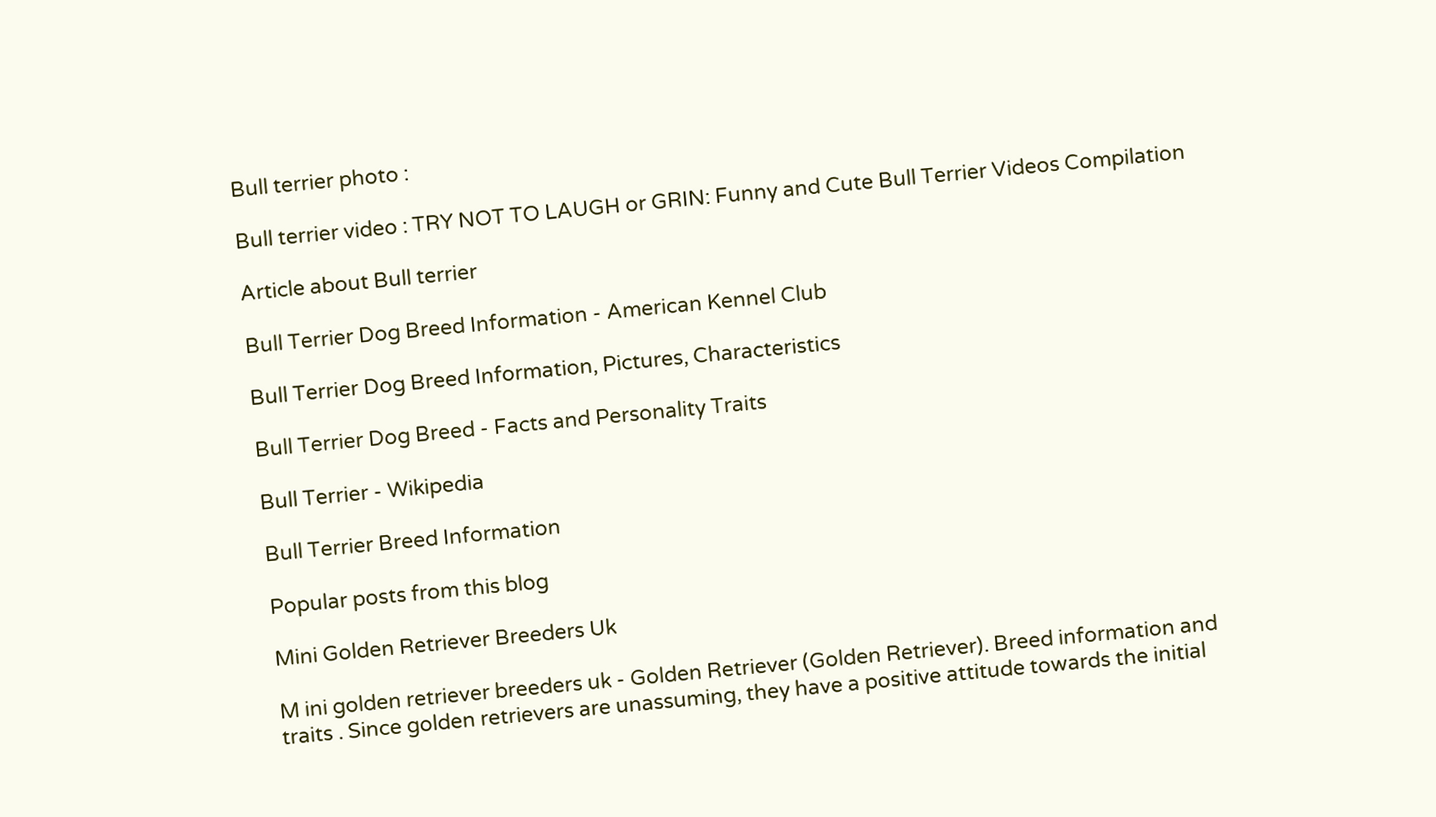Bull terrier photo :

Bull terrier video : TRY NOT TO LAUGH or GRIN: Funny and Cute Bull Terrier Videos Compilation

Article about Bull terrier

Bull Terrier Dog Breed Information - American Kennel Club

Bull Terrier Dog Breed Information, Pictures, Characteristics

Bull Terrier Dog Breed - Facts and Personality Traits

Bull Terrier - Wikipedia

Bull Terrier Breed Information

Popular posts from this blog

Mini Golden Retriever Breeders Uk

M ini golden retriever breeders uk - Golden Retriever (Golden Retriever). Breed information and traits . Since golden retrievers are unassuming, they have a positive attitude towards the initial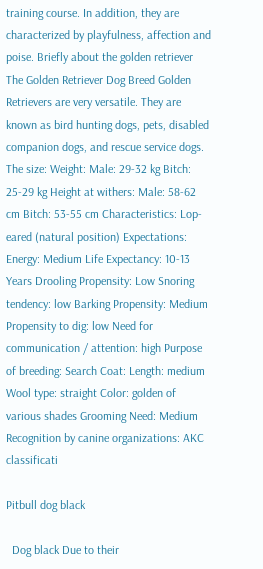training course. In addition, they are characterized by playfulness, affection and poise. Briefly about the golden retriever The Golden Retriever Dog Breed Golden Retrievers are very versatile. They are known as bird hunting dogs, pets, disabled companion dogs, and rescue service dogs. The size: Weight: Male: 29-32 kg Bitch: 25-29 kg Height at withers: Male: 58-62 cm Bitch: 53-55 cm Characteristics: Lop-eared (natural position) Expectations: Energy: Medium Life Expectancy: 10-13 Years Drooling Propensity: Low Snoring tendency: low Barking Propensity: Medium Propensity to dig: low Need for communication / attention: high Purpose of breeding: Search Coat: Length: medium Wool type: straight Color: golden of various shades Grooming Need: Medium Recognition by canine organizations: AKC classificati

Pitbull dog black

  Dog black Due to their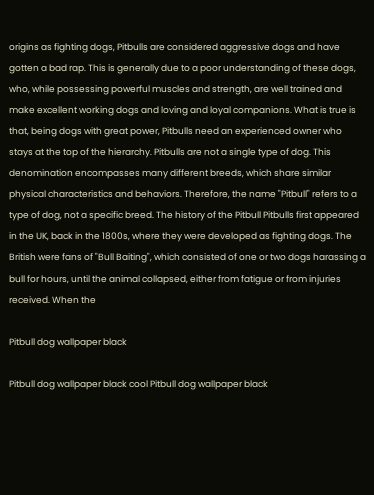origins as fighting dogs, Pitbulls are considered aggressive dogs and have gotten a bad rap. This is generally due to a poor understanding of these dogs, who, while possessing powerful muscles and strength, are well trained and make excellent working dogs and loving and loyal companions. What is true is that, being dogs with great power, Pitbulls need an experienced owner who stays at the top of the hierarchy. Pitbulls are not a single type of dog. This denomination encompasses many different breeds, which share similar physical characteristics and behaviors. Therefore, the name "Pitbull" refers to a type of dog, not a specific breed. The history of the Pitbull Pitbulls first appeared in the UK, back in the 1800s, where they were developed as fighting dogs. The British were fans of "Bull Baiting", which consisted of one or two dogs harassing a bull for hours, until the animal collapsed, either from fatigue or from injuries received. When the

Pitbull dog wallpaper black

Pitbull dog wallpaper black cool Pitbull dog wallpaper black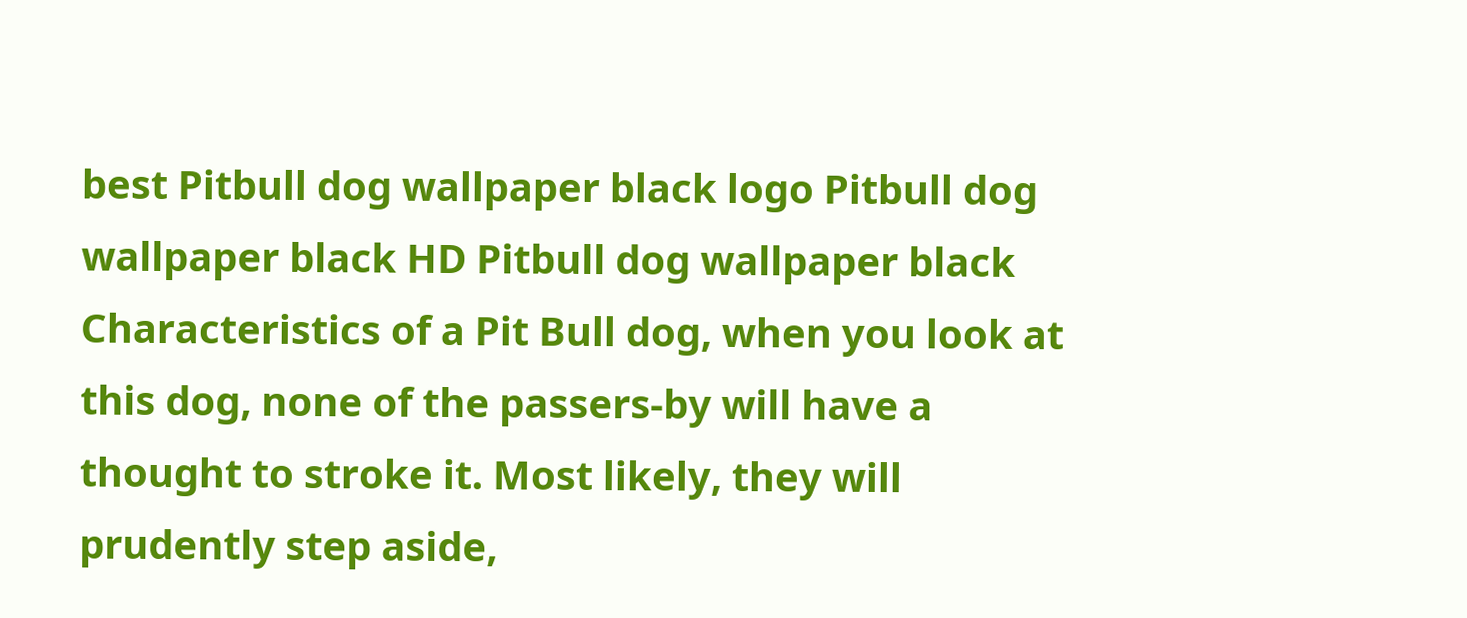best Pitbull dog wallpaper black logo Pitbull dog wallpaper black HD Pitbull dog wallpaper black Characteristics of a Pit Bull dog, when you look at this dog, none of the passers-by will have a thought to stroke it. Most likely, they will prudently step aside,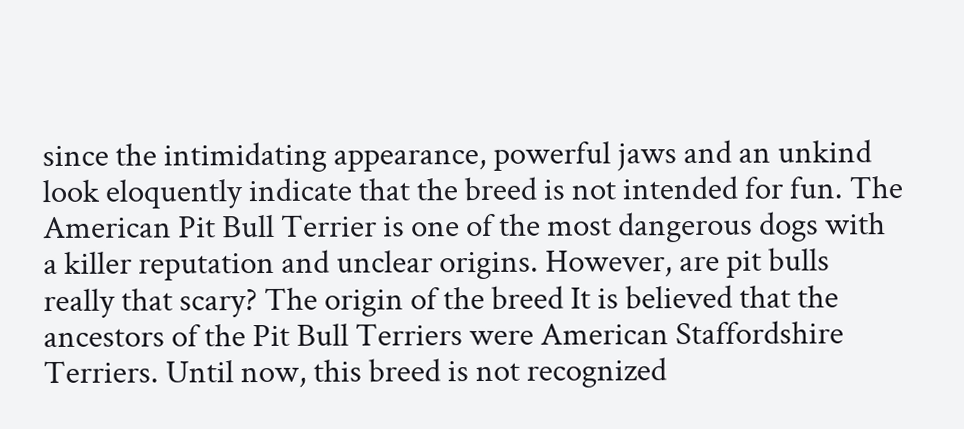since the intimidating appearance, powerful jaws and an unkind look eloquently indicate that the breed is not intended for fun. The American Pit Bull Terrier is one of the most dangerous dogs with a killer reputation and unclear origins. However, are pit bulls really that scary? The origin of the breed It is believed that the ancestors of the Pit Bull Terriers were American Staffordshire Terriers. Until now, this breed is not recognized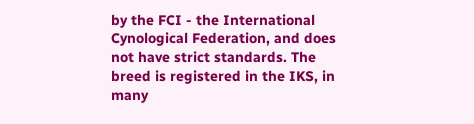by the FCI - the International Cynological Federation, and does not have strict standards. The breed is registered in the IKS, in many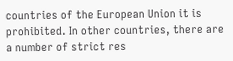countries of the European Union it is prohibited. In other countries, there are a number of strict res